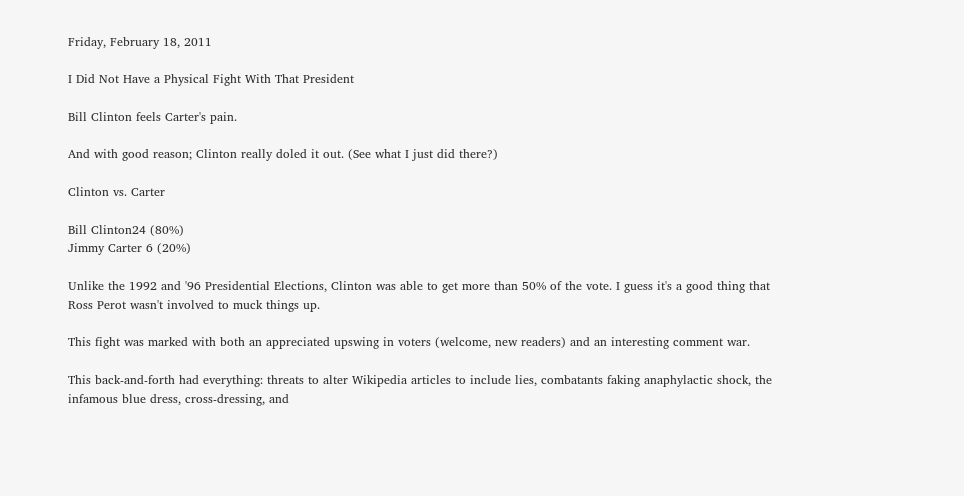Friday, February 18, 2011

I Did Not Have a Physical Fight With That President

Bill Clinton feels Carter's pain.

And with good reason; Clinton really doled it out. (See what I just did there?)

Clinton vs. Carter

Bill Clinton24 (80%)
Jimmy Carter 6 (20%)

Unlike the 1992 and '96 Presidential Elections, Clinton was able to get more than 50% of the vote. I guess it's a good thing that Ross Perot wasn't involved to muck things up.

This fight was marked with both an appreciated upswing in voters (welcome, new readers) and an interesting comment war.

This back-and-forth had everything: threats to alter Wikipedia articles to include lies, combatants faking anaphylactic shock, the infamous blue dress, cross-dressing, and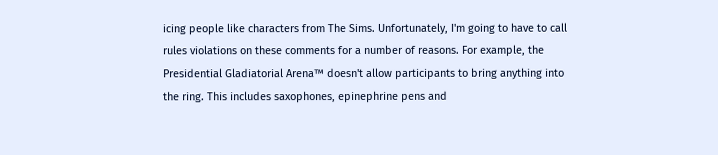icing people like characters from The Sims. Unfortunately, I'm going to have to call rules violations on these comments for a number of reasons. For example, the Presidential Gladiatorial Arena™ doesn't allow participants to bring anything into the ring. This includes saxophones, epinephrine pens and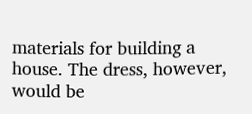materials for building a house. The dress, however, would be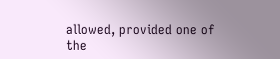allowed, provided one of the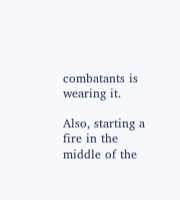combatants is wearing it.

Also, starting a fire in the middle of the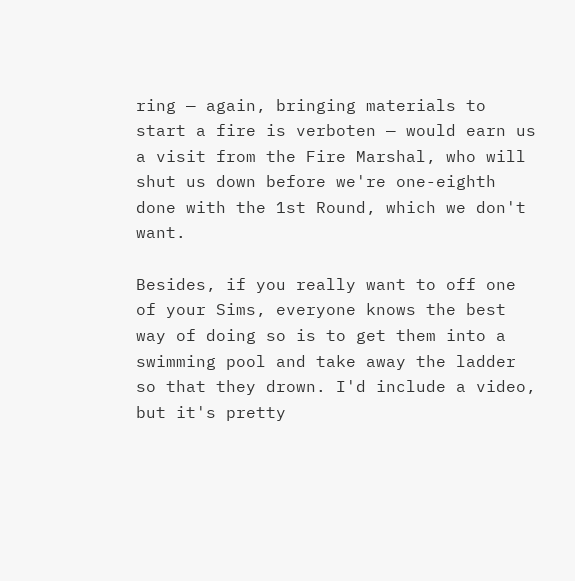ring — again, bringing materials to start a fire is verboten — would earn us a visit from the Fire Marshal, who will shut us down before we're one-eighth done with the 1st Round, which we don't want.

Besides, if you really want to off one of your Sims, everyone knows the best way of doing so is to get them into a swimming pool and take away the ladder so that they drown. I'd include a video, but it's pretty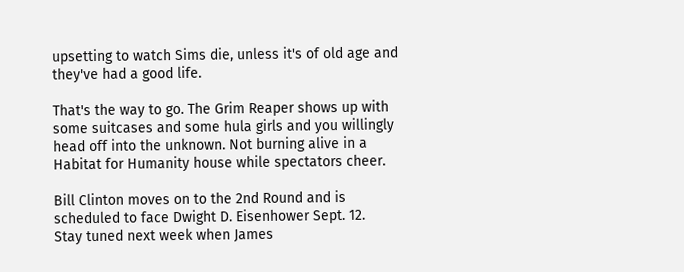upsetting to watch Sims die, unless it's of old age and they've had a good life.

That's the way to go. The Grim Reaper shows up with some suitcases and some hula girls and you willingly head off into the unknown. Not burning alive in a Habitat for Humanity house while spectators cheer.

Bill Clinton moves on to the 2nd Round and is scheduled to face Dwight D. Eisenhower Sept. 12.
Stay tuned next week when James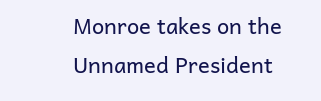Monroe takes on the Unnamed President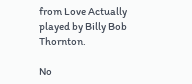from Love Actually played by Billy Bob Thornton.

No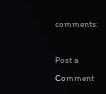comments:

Post a Comment